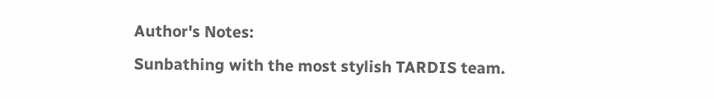Author's Notes:
Sunbathing with the most stylish TARDIS team.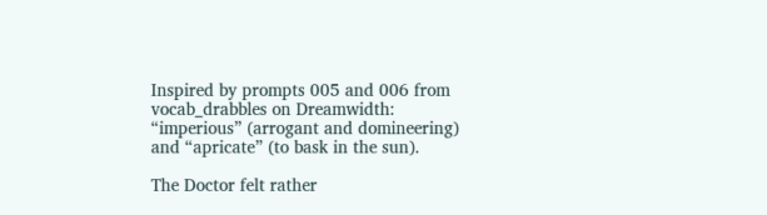Inspired by prompts 005 and 006 from vocab_drabbles on Dreamwidth: “imperious” (arrogant and domineering) and “apricate” (to bask in the sun).

The Doctor felt rather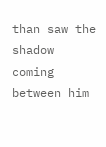than saw the shadow coming between him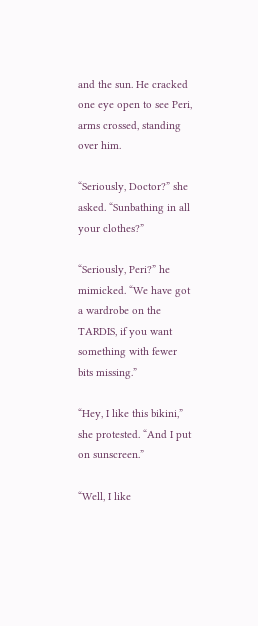and the sun. He cracked one eye open to see Peri, arms crossed, standing over him.

“Seriously, Doctor?” she asked. “Sunbathing in all your clothes?”

“Seriously, Peri?” he mimicked. “We have got a wardrobe on the TARDIS, if you want something with fewer bits missing.”

“Hey, I like this bikini,” she protested. “And I put on sunscreen.”

“Well, I like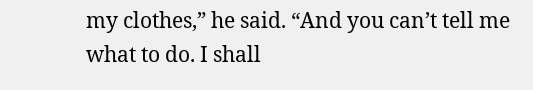my clothes,” he said. “And you can’t tell me what to do. I shall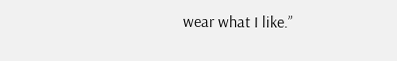wear what I like.”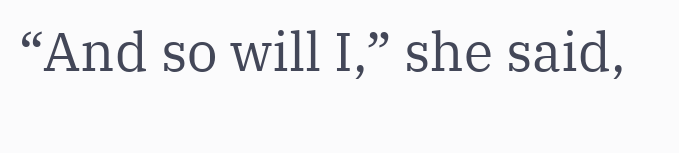“And so will I,” she said,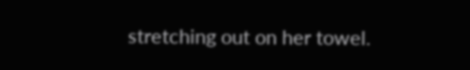stretching out on her towel.